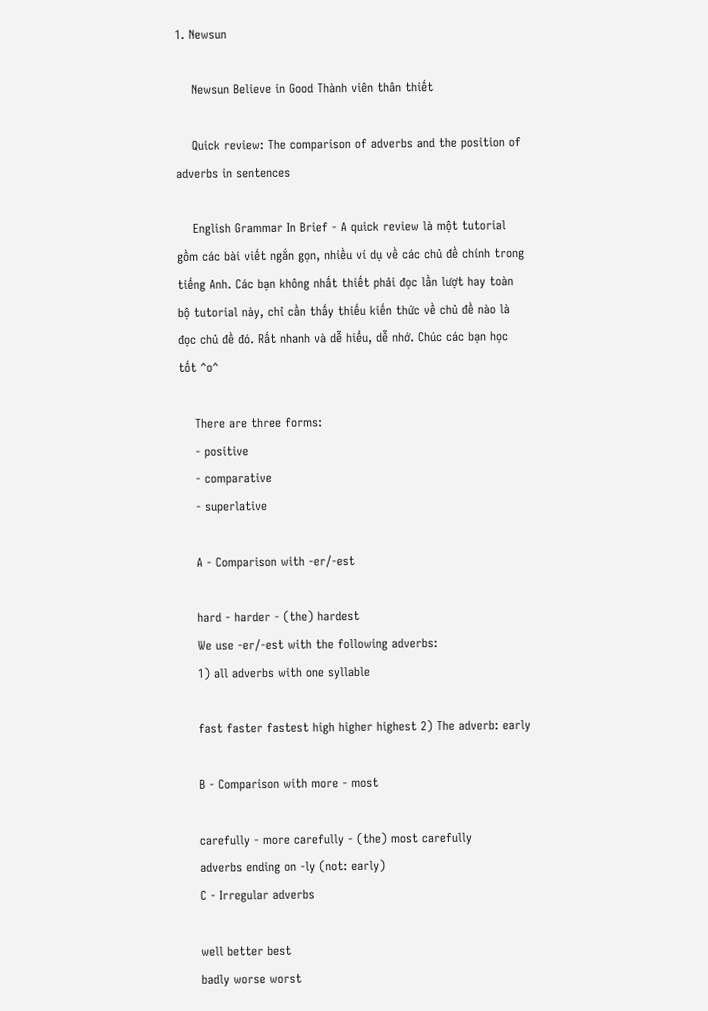1. Newsun

    Newsun Believe in Good Thành viên thân thiết

    Quick review: The comparison of adverbs and the position of adverbs in sentences

    English Grammar In Brief - A quick review là một tutorial gồm các bài viết ngắn gọn, nhiều ví dụ về các chủ đề chính trong tiếng Anh. Các bạn không nhất thiết phải đọc lần lượt hay toàn bộ tutorial này, chỉ cần thấy thiếu kiến thức về chủ đề nào là đọc chủ đề đó. Rất nhanh và dễ hiểu, dễ nhớ. Chúc các bạn học tốt ^o^

    There are three forms:
    - positive
    - comparative
    - superlative

    A - Comparison with -er/-est

    hard - harder - (the) hardest
    We use -er/-est with the following adverbs:
    1) all adverbs with one syllable

    fast faster fastest high higher highest 2) The adverb: early

    B - Comparison with more - most

    carefully - more carefully - (the) most carefully
    adverbs ending on -ly (not: early)
    C - Irregular adverbs

    well better best
    badly worse worst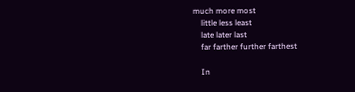much more most
    little less least
    late later last
    far farther further farthest

    In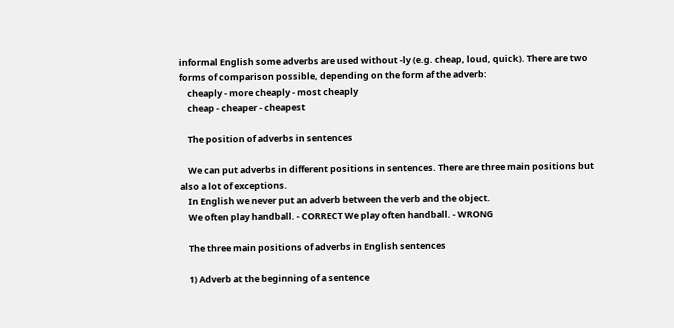informal English some adverbs are used without -ly (e.g. cheap, loud, quick). There are two forms of comparison possible, depending on the form af the adverb:
    cheaply - more cheaply - most cheaply
    cheap - cheaper - cheapest

    The position of adverbs in sentences

    We can put adverbs in different positions in sentences. There are three main positions but also a lot of exceptions.
    In English we never put an adverb between the verb and the object.
    We often play handball. - CORRECT We play often handball. - WRONG

    The three main positions of adverbs in English sentences

    1) Adverb at the beginning of a sentence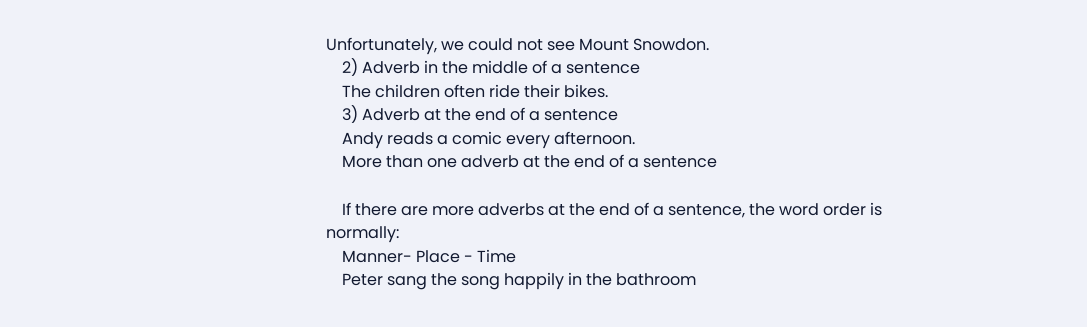Unfortunately, we could not see Mount Snowdon.
    2) Adverb in the middle of a sentence
    The children often ride their bikes.
    3) Adverb at the end of a sentence
    Andy reads a comic every afternoon.
    More than one adverb at the end of a sentence

    If there are more adverbs at the end of a sentence, the word order is normally:
    Manner- Place - Time
    Peter sang the song happily in the bathroom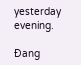yesterday evening.

Đang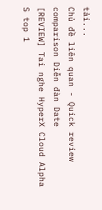tải...
Chủ đề liên quan - Quick review comparison Diễn đàn Date
[REVIEW] Tai nghe HyperX Cloud Alpha S top 1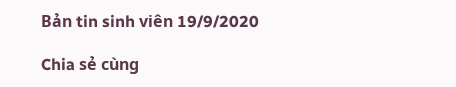Bản tin sinh viên 19/9/2020

Chia sẻ cùng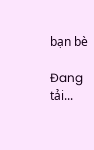bạn bè

Đang tải...